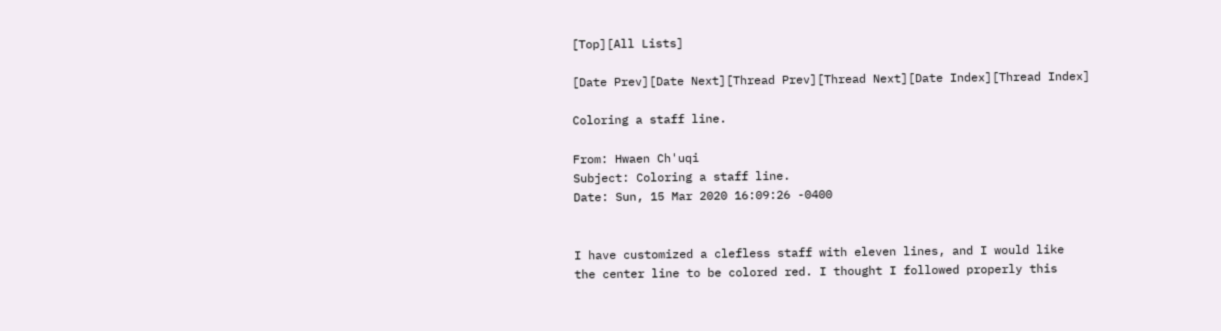[Top][All Lists]

[Date Prev][Date Next][Thread Prev][Thread Next][Date Index][Thread Index]

Coloring a staff line.

From: Hwaen Ch'uqi
Subject: Coloring a staff line.
Date: Sun, 15 Mar 2020 16:09:26 -0400


I have customized a clefless staff with eleven lines, and I would like
the center line to be colored red. I thought I followed properly this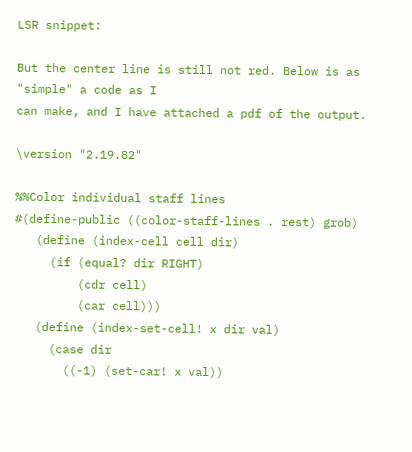LSR snippet:

But the center line is still not red. Below is as "simple" a code as I
can make, and I have attached a pdf of the output.

\version "2.19.82"

%%Color individual staff lines
#(define-public ((color-staff-lines . rest) grob)
   (define (index-cell cell dir)
     (if (equal? dir RIGHT)
         (cdr cell)
         (car cell)))
   (define (index-set-cell! x dir val)
     (case dir
       ((-1) (set-car! x val))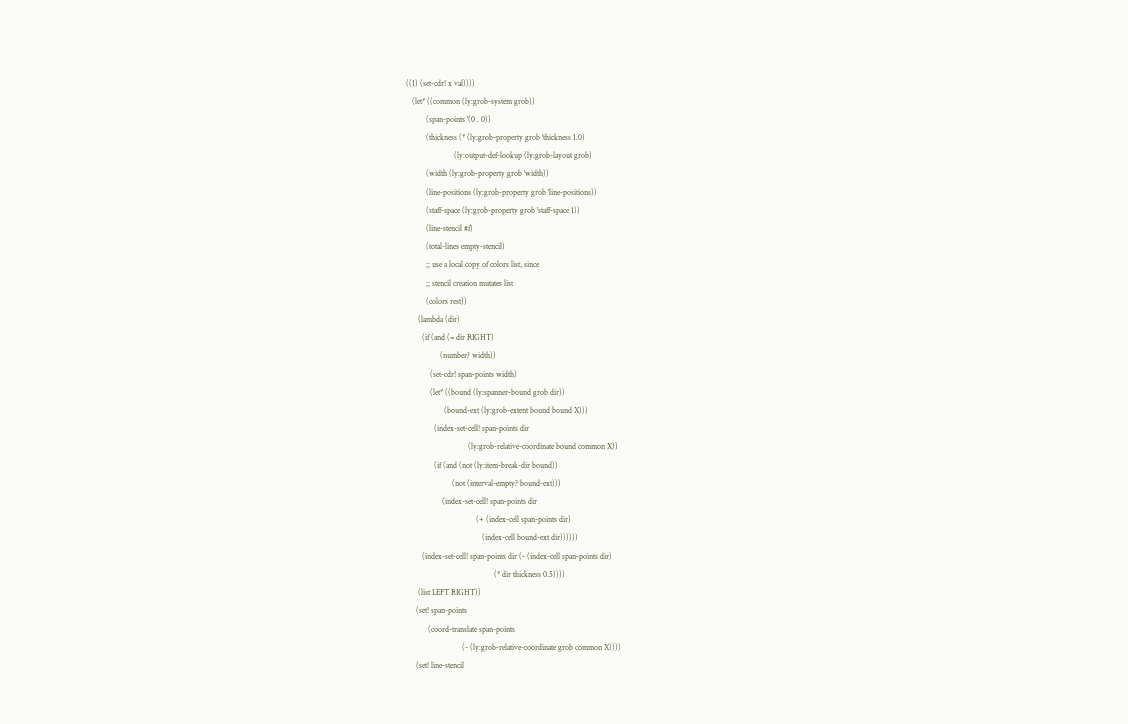((1) (set-cdr! x val))))
   (let* ((common (ly:grob-system grob))
          (span-points '(0 . 0))
          (thickness (* (ly:grob-property grob 'thickness 1.0)
                        (ly:output-def-lookup (ly:grob-layout grob)
          (width (ly:grob-property grob 'width))
          (line-positions (ly:grob-property grob 'line-positions))
          (staff-space (ly:grob-property grob 'staff-space 1))
          (line-stencil #f)
          (total-lines empty-stencil)
          ;; use a local copy of colors list, since
          ;; stencil creation mutates list
          (colors rest))
      (lambda (dir)
        (if (and (= dir RIGHT)
                 (number? width))
            (set-cdr! span-points width)
            (let* ((bound (ly:spanner-bound grob dir))
                   (bound-ext (ly:grob-extent bound bound X)))
              (index-set-cell! span-points dir
                               (ly:grob-relative-coordinate bound common X))
              (if (and (not (ly:item-break-dir bound))
                       (not (interval-empty? bound-ext)))
                  (index-set-cell! span-points dir
                                   (+ (index-cell span-points dir)
                                      (index-cell bound-ext dir))))))
        (index-set-cell! span-points dir (- (index-cell span-points dir)
                                            (* dir thickness 0.5))))
      (list LEFT RIGHT))
     (set! span-points
           (coord-translate span-points
                            (- (ly:grob-relative-coordinate grob common X))))
     (set! line-stencil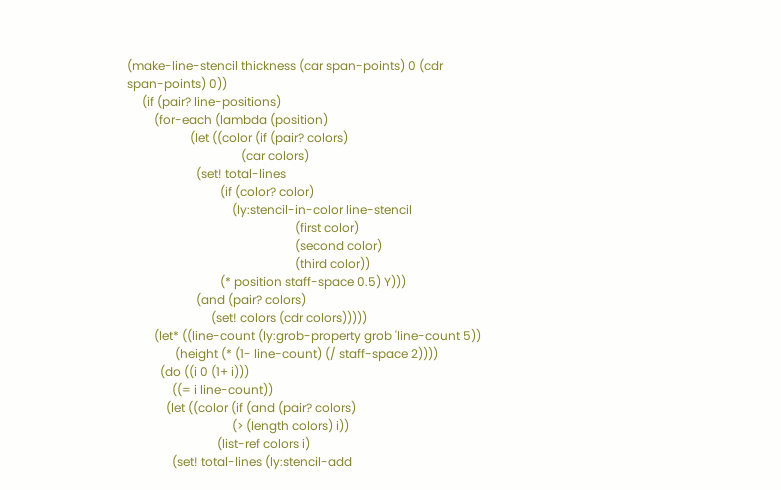(make-line-stencil thickness (car span-points) 0 (cdr
span-points) 0))
     (if (pair? line-positions)
         (for-each (lambda (position)
                     (let ((color (if (pair? colors)
                                      (car colors)
                       (set! total-lines
                               (if (color? color)
                                   (ly:stencil-in-color line-stencil
                                                        (first color)
                                                        (second color)
                                                        (third color))
                               (* position staff-space 0.5) Y)))
                       (and (pair? colors)
                            (set! colors (cdr colors)))))
         (let* ((line-count (ly:grob-property grob 'line-count 5))
                (height (* (1- line-count) (/ staff-space 2))))
           (do ((i 0 (1+ i)))
               ((= i line-count))
             (let ((color (if (and (pair? colors)
                                   (> (length colors) i))
                              (list-ref colors i)
               (set! total-lines (ly:stencil-add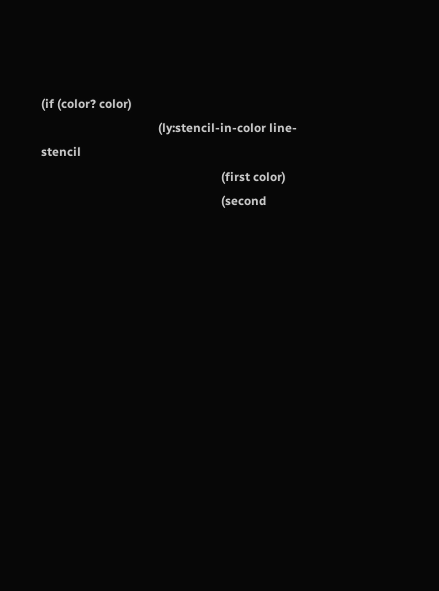(if (color? color)
                                       (ly:stencil-in-color line-stencil
                                                            (first color)
                                                            (second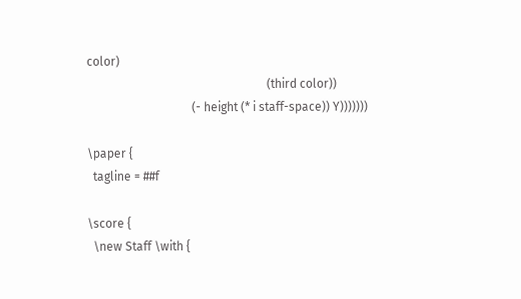color)
                                                            (third color))
                                   (- height (* i staff-space)) Y)))))))

\paper {
  tagline = ##f

\score {
  \new Staff \with {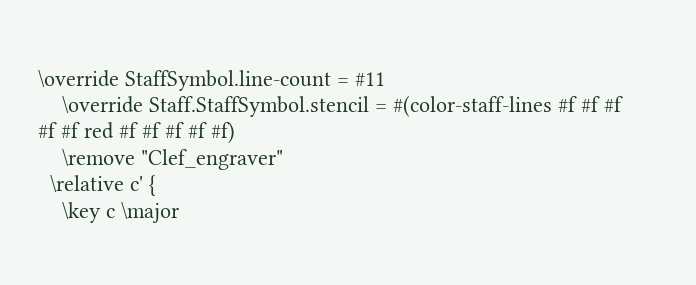\override StaffSymbol.line-count = #11
    \override Staff.StaffSymbol.stencil = #(color-staff-lines #f #f #f
#f #f red #f #f #f #f #f)
    \remove "Clef_engraver"
  \relative c' {
    \key c \major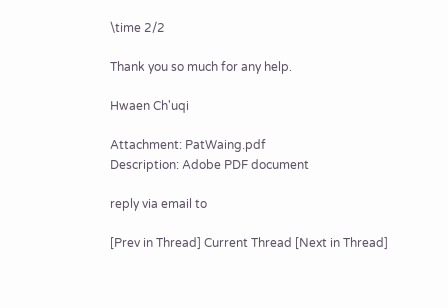\time 2/2

Thank you so much for any help.

Hwaen Ch'uqi

Attachment: PatWaing.pdf
Description: Adobe PDF document

reply via email to

[Prev in Thread] Current Thread [Next in Thread]